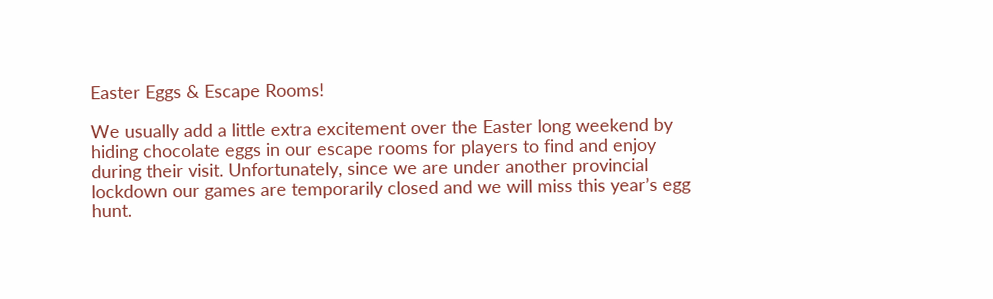Easter Eggs & Escape Rooms!

We usually add a little extra excitement over the Easter long weekend by hiding chocolate eggs in our escape rooms for players to find and enjoy during their visit. Unfortunately, since we are under another provincial lockdown our games are temporarily closed and we will miss this year’s egg hunt.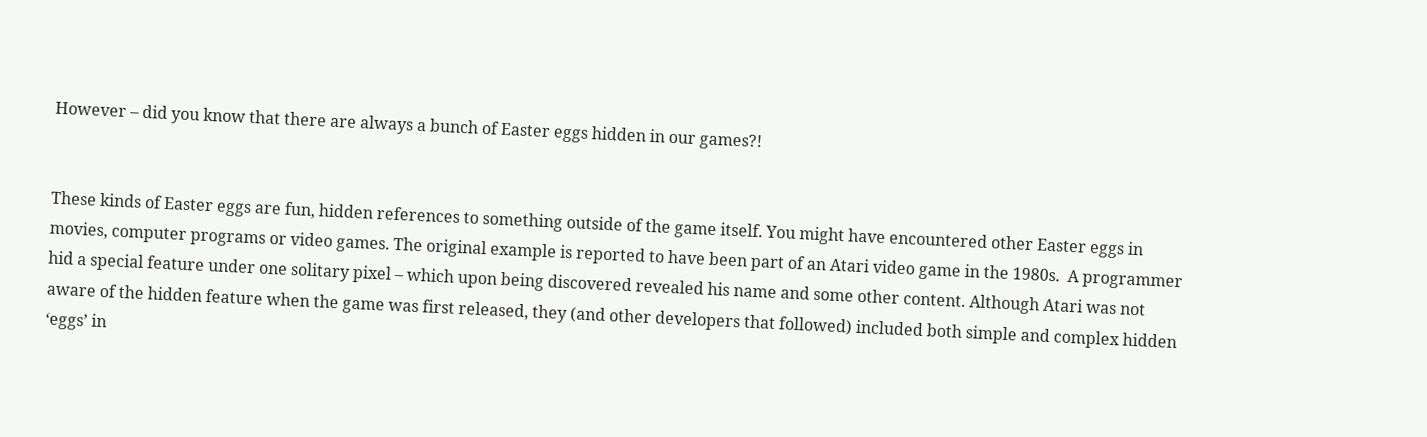However – did you know that there are always a bunch of Easter eggs hidden in our games?!


These kinds of Easter eggs are fun, hidden references to something outside of the game itself. You might have encountered other Easter eggs in movies, computer programs or video games. The original example is reported to have been part of an Atari video game in the 1980s.  A programmer hid a special feature under one solitary pixel – which upon being discovered revealed his name and some other content. Although Atari was not aware of the hidden feature when the game was first released, they (and other developers that followed) included both simple and complex hidden ‘eggs’ in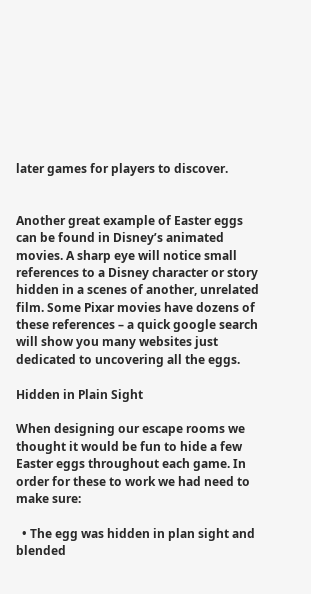later games for players to discover.


Another great example of Easter eggs can be found in Disney’s animated movies. A sharp eye will notice small references to a Disney character or story hidden in a scenes of another, unrelated film. Some Pixar movies have dozens of these references – a quick google search will show you many websites just dedicated to uncovering all the eggs.

Hidden in Plain Sight

When designing our escape rooms we thought it would be fun to hide a few Easter eggs throughout each game. In order for these to work we had need to make sure:

  • The egg was hidden in plan sight and blended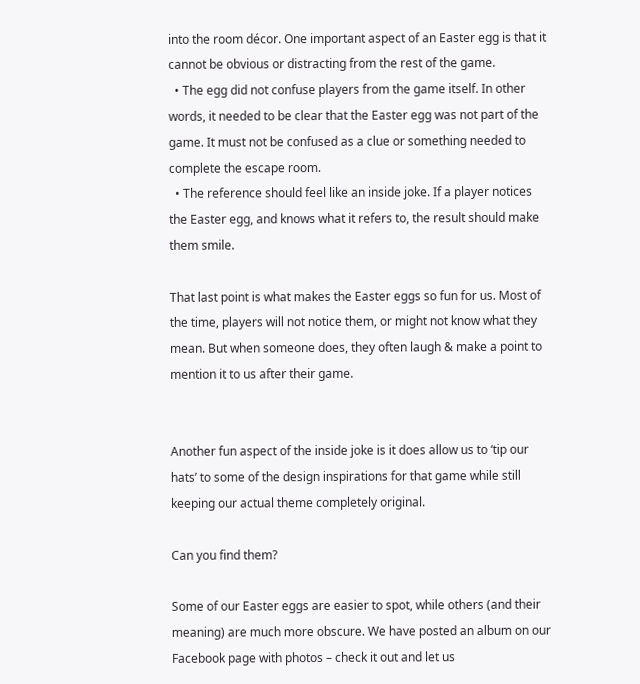into the room décor. One important aspect of an Easter egg is that it cannot be obvious or distracting from the rest of the game.
  • The egg did not confuse players from the game itself. In other words, it needed to be clear that the Easter egg was not part of the game. It must not be confused as a clue or something needed to complete the escape room.
  • The reference should feel like an inside joke. If a player notices the Easter egg, and knows what it refers to, the result should make them smile.

That last point is what makes the Easter eggs so fun for us. Most of the time, players will not notice them, or might not know what they mean. But when someone does, they often laugh & make a point to mention it to us after their game.


Another fun aspect of the inside joke is it does allow us to ‘tip our hats’ to some of the design inspirations for that game while still keeping our actual theme completely original.

Can you find them?

Some of our Easter eggs are easier to spot, while others (and their meaning) are much more obscure. We have posted an album on our Facebook page with photos – check it out and let us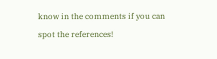know in the comments if you can spot the references!